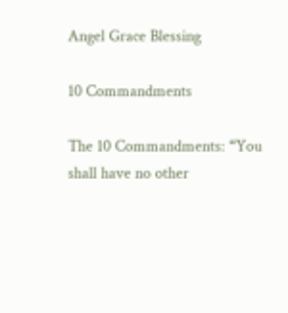Angel Grace Blessing

10 Commandments

The 10 Commandments: “You shall have no other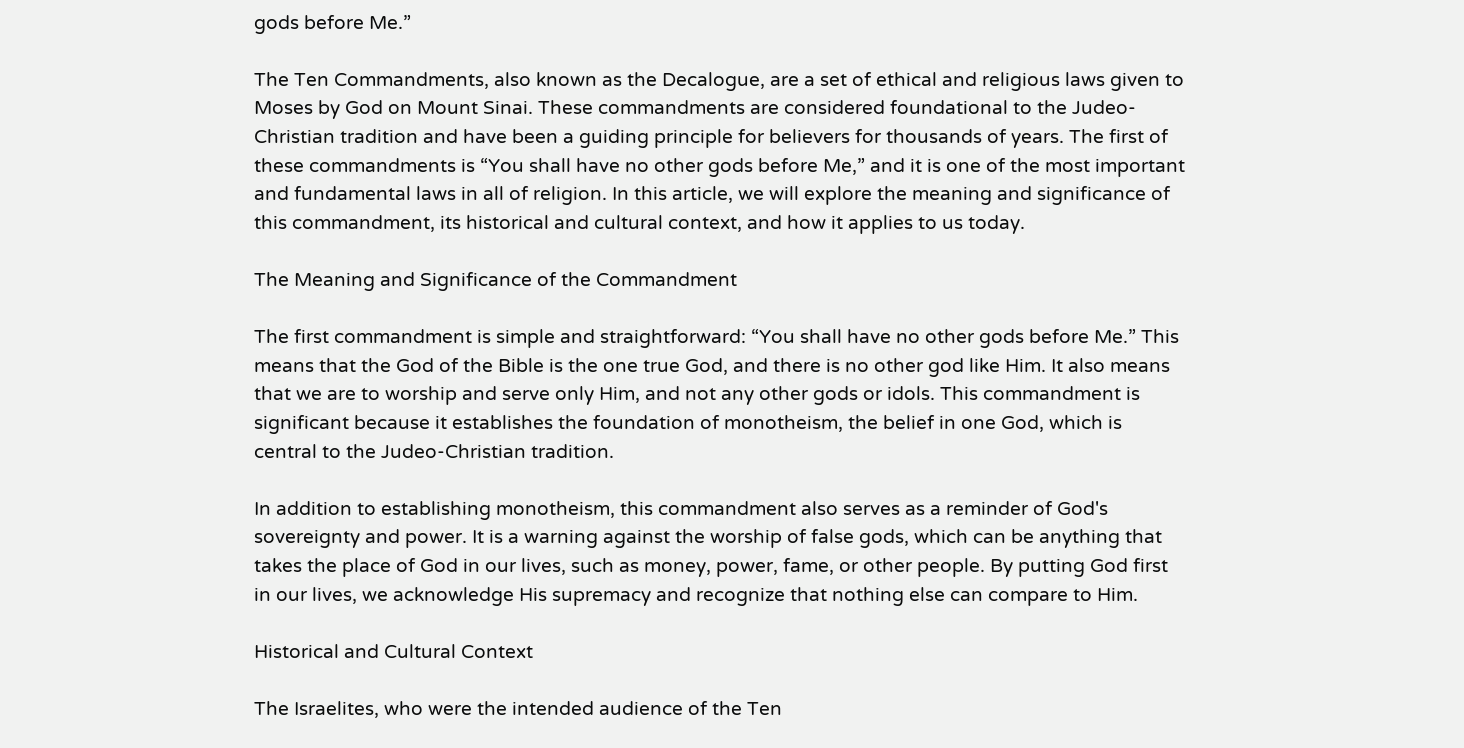gods before Me.”

The Ten Commandments, also known as the Decalogue, are a set of ethical and religious laws given to Moses by God on Mount Sinai. These commandments are considered foundational to the Judeo-Christian tradition and have been a guiding principle for believers for thousands of years. The first of these commandments is “You shall have no other gods before Me,” and it is one of the most important and fundamental laws in all of religion. In this article, we will explore the meaning and significance of this commandment, its historical and cultural context, and how it applies to us today.

The Meaning and Significance of the Commandment

The first commandment is simple and straightforward: “You shall have no other gods before Me.” This means that the God of the Bible is the one true God, and there is no other god like Him. It also means that we are to worship and serve only Him, and not any other gods or idols. This commandment is significant because it establishes the foundation of monotheism, the belief in one God, which is central to the Judeo-Christian tradition.

In addition to establishing monotheism, this commandment also serves as a reminder of God's sovereignty and power. It is a warning against the worship of false gods, which can be anything that takes the place of God in our lives, such as money, power, fame, or other people. By putting God first in our lives, we acknowledge His supremacy and recognize that nothing else can compare to Him.

Historical and Cultural Context

The Israelites, who were the intended audience of the Ten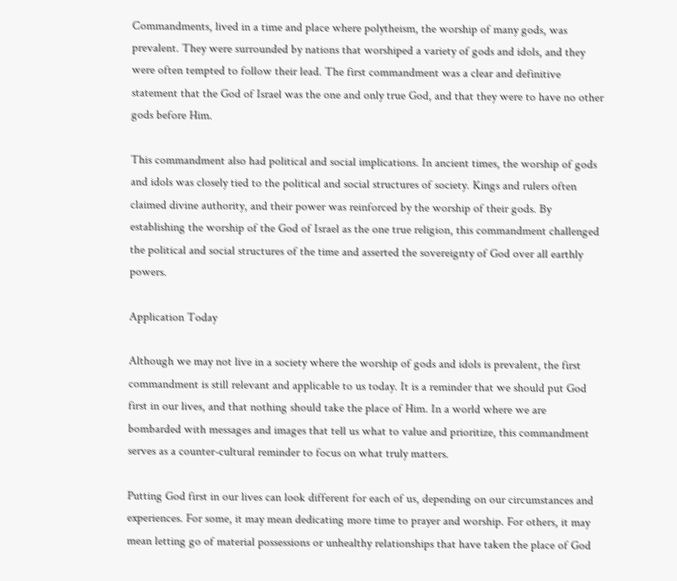Commandments, lived in a time and place where polytheism, the worship of many gods, was prevalent. They were surrounded by nations that worshiped a variety of gods and idols, and they were often tempted to follow their lead. The first commandment was a clear and definitive statement that the God of Israel was the one and only true God, and that they were to have no other gods before Him.

This commandment also had political and social implications. In ancient times, the worship of gods and idols was closely tied to the political and social structures of society. Kings and rulers often claimed divine authority, and their power was reinforced by the worship of their gods. By establishing the worship of the God of Israel as the one true religion, this commandment challenged the political and social structures of the time and asserted the sovereignty of God over all earthly powers.

Application Today

Although we may not live in a society where the worship of gods and idols is prevalent, the first commandment is still relevant and applicable to us today. It is a reminder that we should put God first in our lives, and that nothing should take the place of Him. In a world where we are bombarded with messages and images that tell us what to value and prioritize, this commandment serves as a counter-cultural reminder to focus on what truly matters.

Putting God first in our lives can look different for each of us, depending on our circumstances and experiences. For some, it may mean dedicating more time to prayer and worship. For others, it may mean letting go of material possessions or unhealthy relationships that have taken the place of God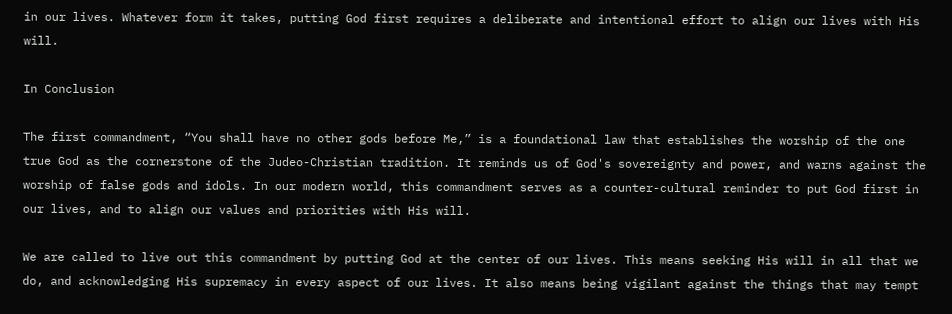in our lives. Whatever form it takes, putting God first requires a deliberate and intentional effort to align our lives with His will.

In Conclusion

The first commandment, “You shall have no other gods before Me,” is a foundational law that establishes the worship of the one true God as the cornerstone of the Judeo-Christian tradition. It reminds us of God's sovereignty and power, and warns against the worship of false gods and idols. In our modern world, this commandment serves as a counter-cultural reminder to put God first in our lives, and to align our values and priorities with His will.

We are called to live out this commandment by putting God at the center of our lives. This means seeking His will in all that we do, and acknowledging His supremacy in every aspect of our lives. It also means being vigilant against the things that may tempt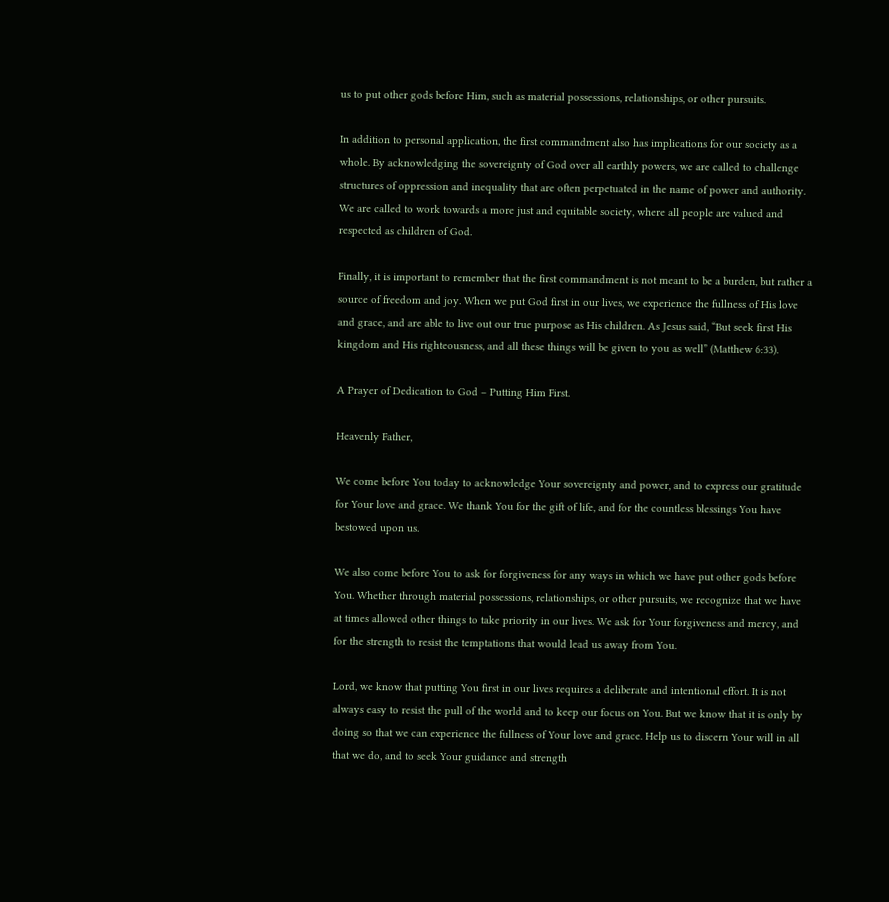us to put other gods before Him, such as material possessions, relationships, or other pursuits.

In addition to personal application, the first commandment also has implications for our society as a whole. By acknowledging the sovereignty of God over all earthly powers, we are called to challenge structures of oppression and inequality that are often perpetuated in the name of power and authority. We are called to work towards a more just and equitable society, where all people are valued and respected as children of God.

Finally, it is important to remember that the first commandment is not meant to be a burden, but rather a source of freedom and joy. When we put God first in our lives, we experience the fullness of His love and grace, and are able to live out our true purpose as His children. As Jesus said, “But seek first His kingdom and His righteousness, and all these things will be given to you as well” (Matthew 6:33).

A Prayer of Dedication to God – Putting Him First.

Heavenly Father,

We come before You today to acknowledge Your sovereignty and power, and to express our gratitude for Your love and grace. We thank You for the gift of life, and for the countless blessings You have bestowed upon us.

We also come before You to ask for forgiveness for any ways in which we have put other gods before You. Whether through material possessions, relationships, or other pursuits, we recognize that we have at times allowed other things to take priority in our lives. We ask for Your forgiveness and mercy, and for the strength to resist the temptations that would lead us away from You.

Lord, we know that putting You first in our lives requires a deliberate and intentional effort. It is not always easy to resist the pull of the world and to keep our focus on You. But we know that it is only by doing so that we can experience the fullness of Your love and grace. Help us to discern Your will in all that we do, and to seek Your guidance and strength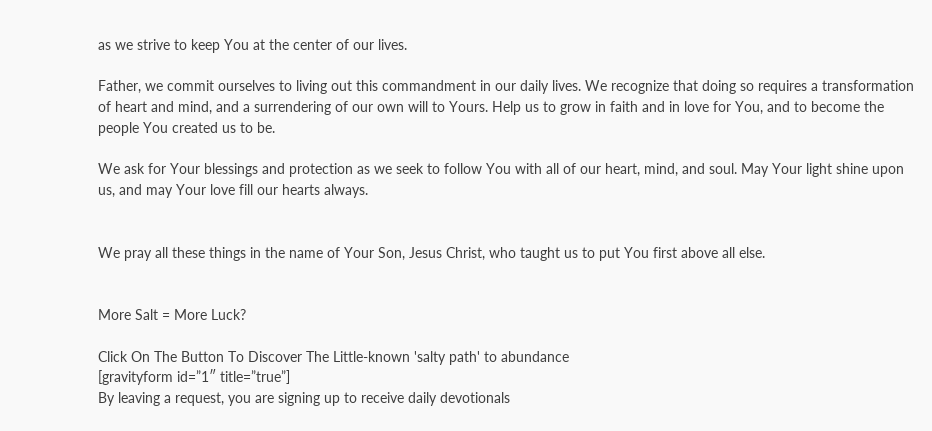as we strive to keep You at the center of our lives.

Father, we commit ourselves to living out this commandment in our daily lives. We recognize that doing so requires a transformation of heart and mind, and a surrendering of our own will to Yours. Help us to grow in faith and in love for You, and to become the people You created us to be.

We ask for Your blessings and protection as we seek to follow You with all of our heart, mind, and soul. May Your light shine upon us, and may Your love fill our hearts always.


We pray all these things in the name of Your Son, Jesus Christ, who taught us to put You first above all else.


More Salt = More Luck?

Click On The Button To Discover The Little-known 'salty path' to abundance
[gravityform id=”1″ title=”true”]
By leaving a request, you are signing up to receive daily devotionals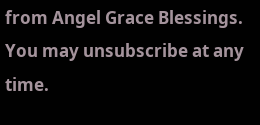from Angel Grace Blessings. You may unsubscribe at any time.